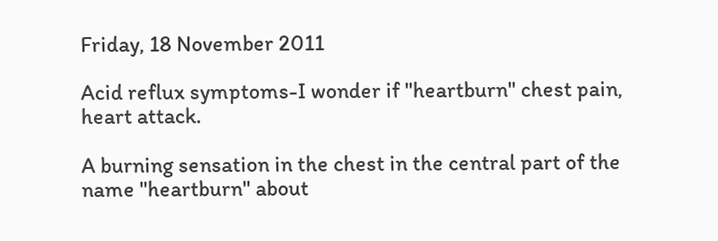Friday, 18 November 2011

Acid reflux symptoms-I wonder if "heartburn" chest pain, heart attack.

A burning sensation in the chest in the central part of the name "heartburn" about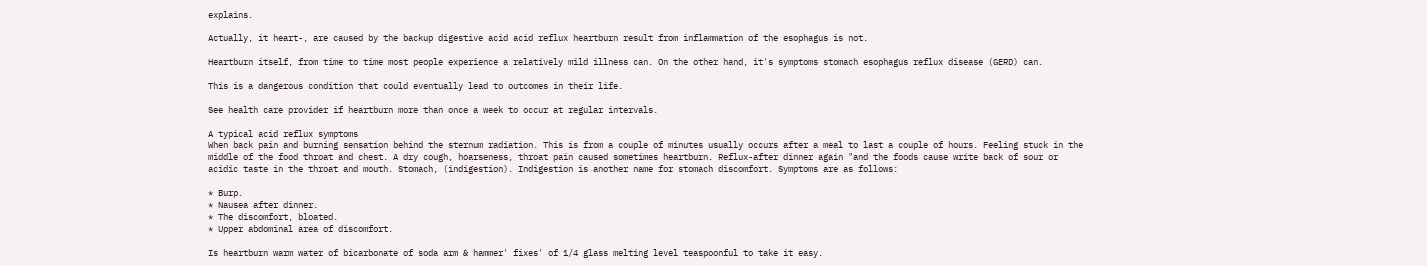explains.

Actually, it heart-, are caused by the backup digestive acid acid reflux heartburn result from inflammation of the esophagus is not.

Heartburn itself, from time to time most people experience a relatively mild illness can. On the other hand, it's symptoms stomach esophagus reflux disease (GERD) can.

This is a dangerous condition that could eventually lead to outcomes in their life.

See health care provider if heartburn more than once a week to occur at regular intervals.

A typical acid reflux symptoms
When back pain and burning sensation behind the sternum radiation. This is from a couple of minutes usually occurs after a meal to last a couple of hours. Feeling stuck in the middle of the food throat and chest. A dry cough, hoarseness, throat pain caused sometimes heartburn. Reflux-after dinner again "and the foods cause write back of sour or acidic taste in the throat and mouth. Stomach, (indigestion). Indigestion is another name for stomach discomfort. Symptoms are as follows:

* Burp.
* Nausea after dinner.
* The discomfort, bloated.
* Upper abdominal area of discomfort.

Is heartburn warm water of bicarbonate of soda arm & hammer' fixes' of 1/4 glass melting level teaspoonful to take it easy.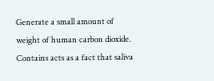Generate a small amount of weight of human carbon dioxide. Contains acts as a fact that saliva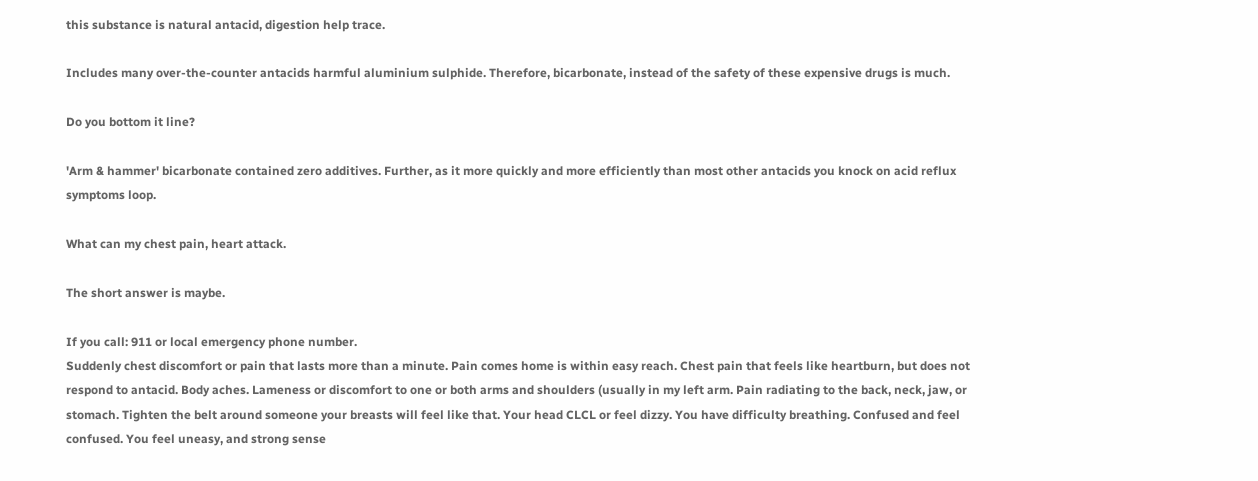this substance is natural antacid, digestion help trace.

Includes many over-the-counter antacids harmful aluminium sulphide. Therefore, bicarbonate, instead of the safety of these expensive drugs is much.

Do you bottom it line?

'Arm & hammer' bicarbonate contained zero additives. Further, as it more quickly and more efficiently than most other antacids you knock on acid reflux symptoms loop.

What can my chest pain, heart attack.

The short answer is maybe.

If you call: 911 or local emergency phone number.
Suddenly chest discomfort or pain that lasts more than a minute. Pain comes home is within easy reach. Chest pain that feels like heartburn, but does not respond to antacid. Body aches. Lameness or discomfort to one or both arms and shoulders (usually in my left arm. Pain radiating to the back, neck, jaw, or stomach. Tighten the belt around someone your breasts will feel like that. Your head CLCL or feel dizzy. You have difficulty breathing. Confused and feel confused. You feel uneasy, and strong sense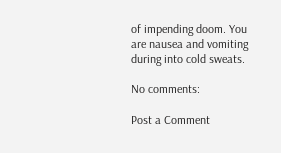of impending doom. You are nausea and vomiting during into cold sweats.

No comments:

Post a Comment